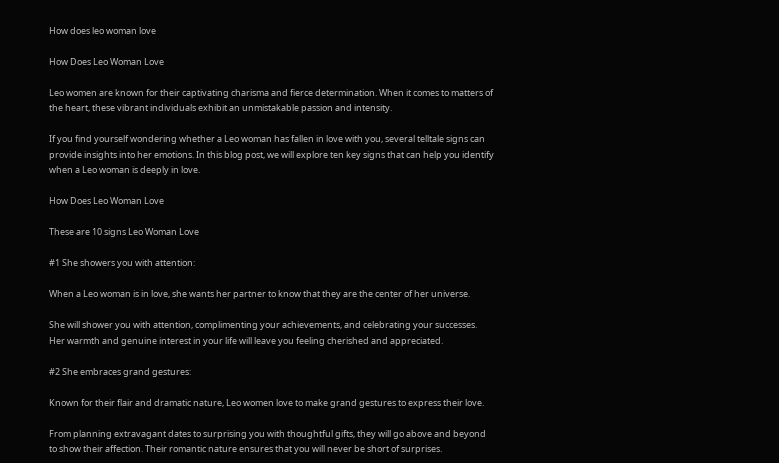How does leo woman love

How Does Leo Woman Love

Leo women are known for their captivating charisma and fierce determination. When it comes to matters of the heart, these vibrant individuals exhibit an unmistakable passion and intensity.

If you find yourself wondering whether a Leo woman has fallen in love with you, several telltale signs can provide insights into her emotions. In this blog post, we will explore ten key signs that can help you identify when a Leo woman is deeply in love.

How Does Leo Woman Love

These are 10 signs Leo Woman Love

#1 She showers you with attention:

When a Leo woman is in love, she wants her partner to know that they are the center of her universe.

She will shower you with attention, complimenting your achievements, and celebrating your successes. Her warmth and genuine interest in your life will leave you feeling cherished and appreciated.

#2 She embraces grand gestures:

Known for their flair and dramatic nature, Leo women love to make grand gestures to express their love.

From planning extravagant dates to surprising you with thoughtful gifts, they will go above and beyond to show their affection. Their romantic nature ensures that you will never be short of surprises.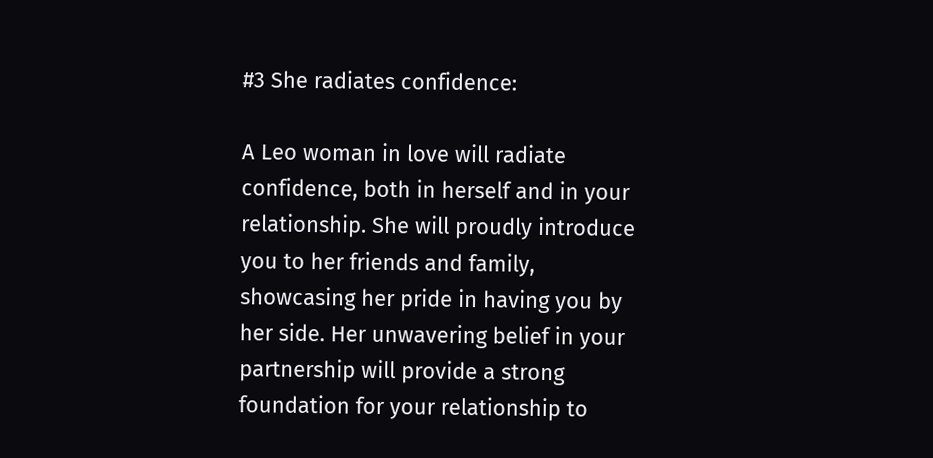#3 She radiates confidence:

A Leo woman in love will radiate confidence, both in herself and in your relationship. She will proudly introduce you to her friends and family, showcasing her pride in having you by her side. Her unwavering belief in your partnership will provide a strong foundation for your relationship to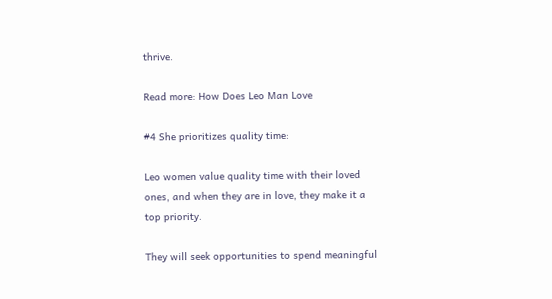thrive.

Read more: How Does Leo Man Love

#4 She prioritizes quality time:

Leo women value quality time with their loved ones, and when they are in love, they make it a top priority.

They will seek opportunities to spend meaningful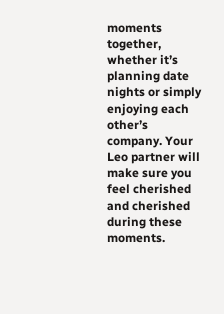moments together, whether it’s planning date nights or simply enjoying each other’s company. Your Leo partner will make sure you feel cherished and cherished during these moments.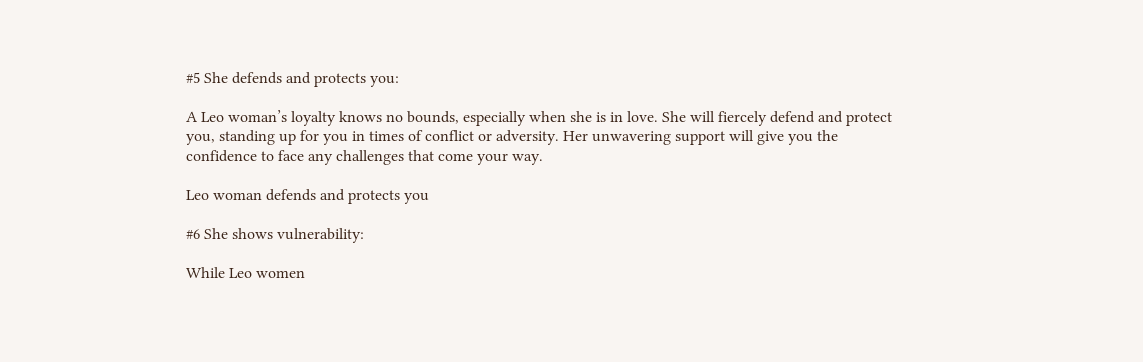#5 She defends and protects you:

A Leo woman’s loyalty knows no bounds, especially when she is in love. She will fiercely defend and protect you, standing up for you in times of conflict or adversity. Her unwavering support will give you the confidence to face any challenges that come your way.

Leo woman defends and protects you

#6 She shows vulnerability:

While Leo women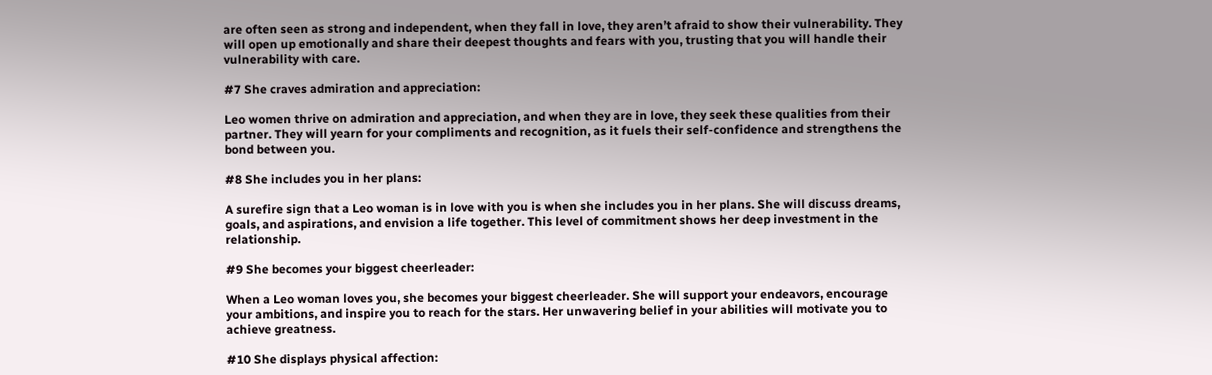are often seen as strong and independent, when they fall in love, they aren’t afraid to show their vulnerability. They will open up emotionally and share their deepest thoughts and fears with you, trusting that you will handle their vulnerability with care.

#7 She craves admiration and appreciation:

Leo women thrive on admiration and appreciation, and when they are in love, they seek these qualities from their partner. They will yearn for your compliments and recognition, as it fuels their self-confidence and strengthens the bond between you.

#8 She includes you in her plans:

A surefire sign that a Leo woman is in love with you is when she includes you in her plans. She will discuss dreams, goals, and aspirations, and envision a life together. This level of commitment shows her deep investment in the relationship.

#9 She becomes your biggest cheerleader:

When a Leo woman loves you, she becomes your biggest cheerleader. She will support your endeavors, encourage your ambitions, and inspire you to reach for the stars. Her unwavering belief in your abilities will motivate you to achieve greatness.

#10 She displays physical affection: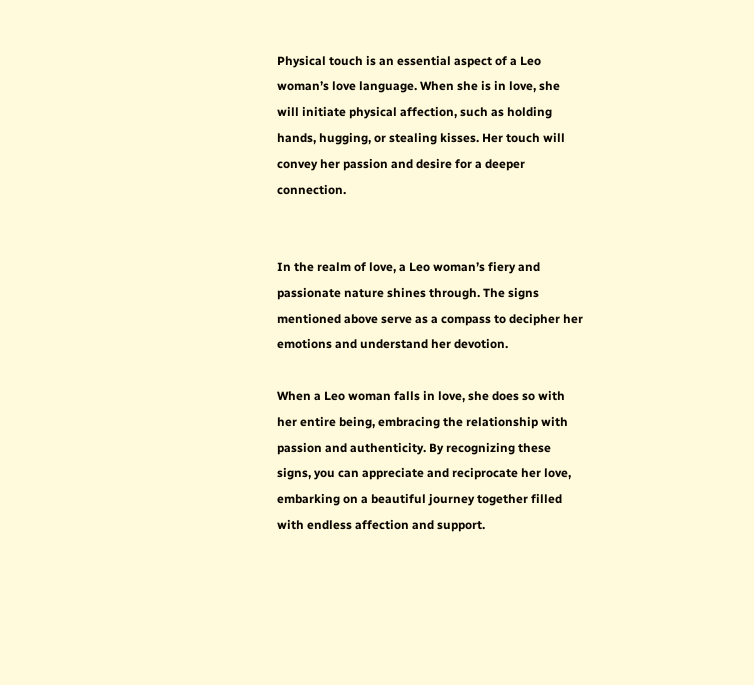Physical touch is an essential aspect of a Leo woman’s love language. When she is in love, she will initiate physical affection, such as holding hands, hugging, or stealing kisses. Her touch will convey her passion and desire for a deeper connection.


In the realm of love, a Leo woman’s fiery and passionate nature shines through. The signs mentioned above serve as a compass to decipher her emotions and understand her devotion.

When a Leo woman falls in love, she does so with her entire being, embracing the relationship with passion and authenticity. By recognizing these signs, you can appreciate and reciprocate her love, embarking on a beautiful journey together filled with endless affection and support.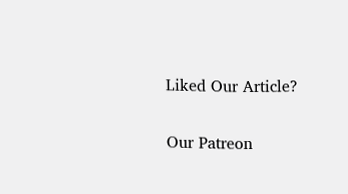Liked Our Article?

Our Patreon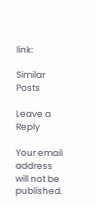link:

Similar Posts

Leave a Reply

Your email address will not be published.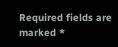Required fields are marked *